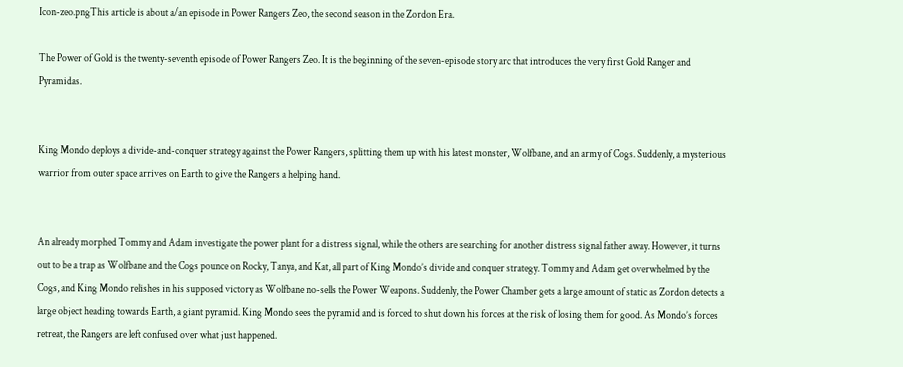Icon-zeo.pngThis article is about a/an episode in Power Rangers Zeo, the second season in the Zordon Era.

The Power of Gold is the twenty-seventh episode of Power Rangers Zeo. It is the beginning of the seven-episode story arc that introduces the very first Gold Ranger and Pyramidas.


King Mondo deploys a divide-and-conquer strategy against the Power Rangers, splitting them up with his latest monster, Wolfbane, and an army of Cogs. Suddenly, a mysterious warrior from outer space arrives on Earth to give the Rangers a helping hand.


An already morphed Tommy and Adam investigate the power plant for a distress signal, while the others are searching for another distress signal father away. However, it turns out to be a trap as Wolfbane and the Cogs pounce on Rocky, Tanya, and Kat, all part of King Mondo’s divide and conquer strategy. Tommy and Adam get overwhelmed by the Cogs, and King Mondo relishes in his supposed victory as Wolfbane no-sells the Power Weapons. Suddenly, the Power Chamber gets a large amount of static as Zordon detects a large object heading towards Earth, a giant pyramid. King Mondo sees the pyramid and is forced to shut down his forces at the risk of losing them for good. As Mondo’s forces retreat, the Rangers are left confused over what just happened.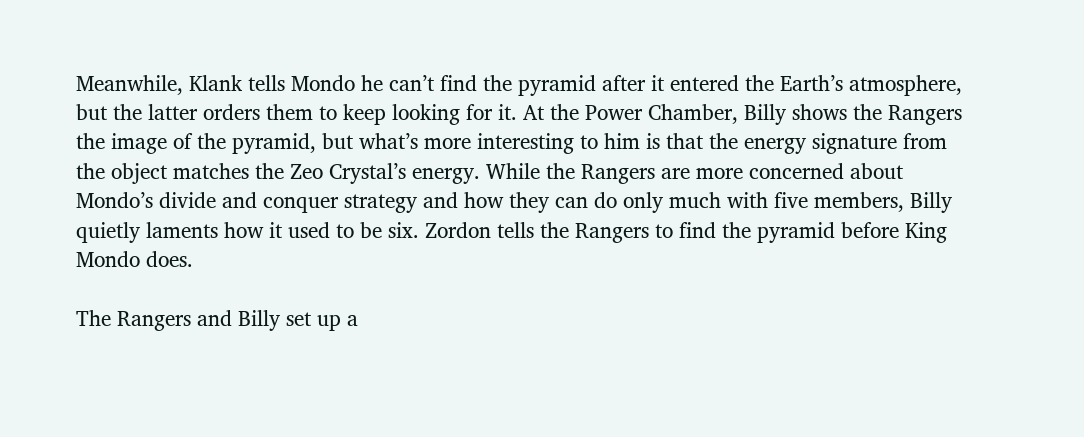Meanwhile, Klank tells Mondo he can’t find the pyramid after it entered the Earth’s atmosphere, but the latter orders them to keep looking for it. At the Power Chamber, Billy shows the Rangers the image of the pyramid, but what’s more interesting to him is that the energy signature from the object matches the Zeo Crystal’s energy. While the Rangers are more concerned about Mondo’s divide and conquer strategy and how they can do only much with five members, Billy quietly laments how it used to be six. Zordon tells the Rangers to find the pyramid before King Mondo does.

The Rangers and Billy set up a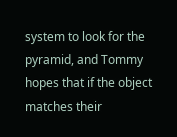system to look for the pyramid, and Tommy hopes that if the object matches their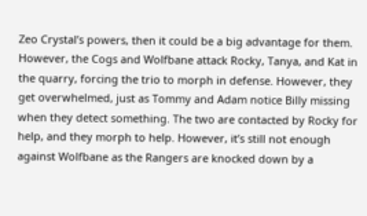Zeo Crystal’s powers, then it could be a big advantage for them. However, the Cogs and Wolfbane attack Rocky, Tanya, and Kat in the quarry, forcing the trio to morph in defense. However, they get overwhelmed, just as Tommy and Adam notice Billy missing when they detect something. The two are contacted by Rocky for help, and they morph to help. However, it’s still not enough against Wolfbane as the Rangers are knocked down by a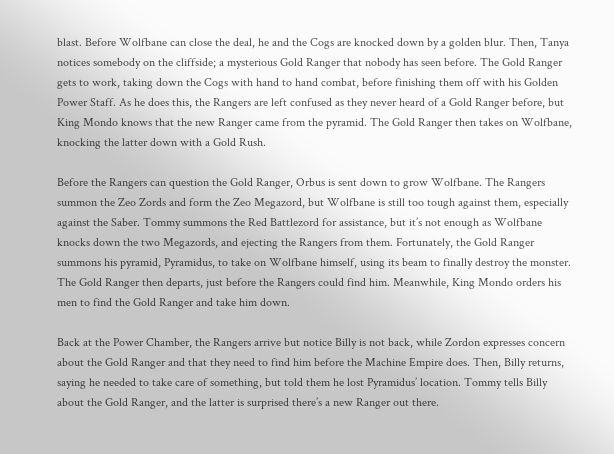blast. Before Wolfbane can close the deal, he and the Cogs are knocked down by a golden blur. Then, Tanya notices somebody on the cliffside; a mysterious Gold Ranger that nobody has seen before. The Gold Ranger gets to work, taking down the Cogs with hand to hand combat, before finishing them off with his Golden Power Staff. As he does this, the Rangers are left confused as they never heard of a Gold Ranger before, but King Mondo knows that the new Ranger came from the pyramid. The Gold Ranger then takes on Wolfbane, knocking the latter down with a Gold Rush.

Before the Rangers can question the Gold Ranger, Orbus is sent down to grow Wolfbane. The Rangers summon the Zeo Zords and form the Zeo Megazord, but Wolfbane is still too tough against them, especially against the Saber. Tommy summons the Red Battlezord for assistance, but it’s not enough as Wolfbane knocks down the two Megazords, and ejecting the Rangers from them. Fortunately, the Gold Ranger summons his pyramid, Pyramidus, to take on Wolfbane himself, using its beam to finally destroy the monster. The Gold Ranger then departs, just before the Rangers could find him. Meanwhile, King Mondo orders his men to find the Gold Ranger and take him down.

Back at the Power Chamber, the Rangers arrive but notice Billy is not back, while Zordon expresses concern about the Gold Ranger and that they need to find him before the Machine Empire does. Then, Billy returns, saying he needed to take care of something, but told them he lost Pyramidus’ location. Tommy tells Billy about the Gold Ranger, and the latter is surprised there’s a new Ranger out there.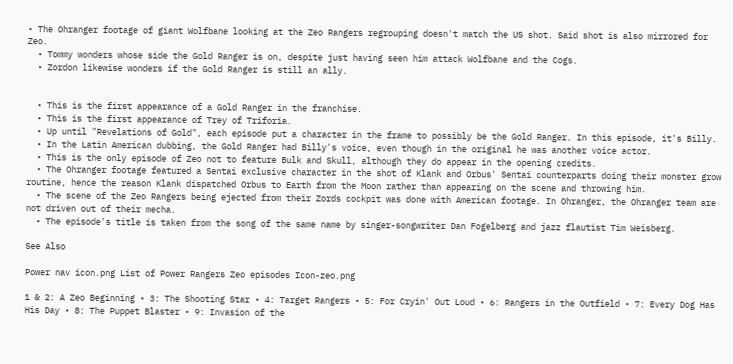• The Ohranger footage of giant Wolfbane looking at the Zeo Rangers regrouping doesn't match the US shot. Said shot is also mirrored for Zeo.
  • Tommy wonders whose side the Gold Ranger is on, despite just having seen him attack Wolfbane and the Cogs.
  • Zordon likewise wonders if the Gold Ranger is still an ally.


  • This is the first appearance of a Gold Ranger in the franchise.
  • This is the first appearance of Trey of Triforia.
  • Up until "Revelations of Gold", each episode put a character in the frame to possibly be the Gold Ranger. In this episode, it's Billy.
  • In the Latin American dubbing, the Gold Ranger had Billy's voice, even though in the original he was another voice actor.
  • This is the only episode of Zeo not to feature Bulk and Skull, although they do appear in the opening credits.
  • The Ohranger footage featured a Sentai exclusive character in the shot of Klank and Orbus' Sentai counterparts doing their monster grow routine, hence the reason Klank dispatched Orbus to Earth from the Moon rather than appearing on the scene and throwing him.
  • The scene of the Zeo Rangers being ejected from their Zords cockpit was done with American footage. In Ohranger, the Ohranger team are not driven out of their mecha.
  • The episode's title is taken from the song of the same name by singer-songwriter Dan Fogelberg and jazz flautist Tim Weisberg.

See Also

Power nav icon.png List of Power Rangers Zeo episodes Icon-zeo.png

1 & 2: A Zeo Beginning • 3: The Shooting Star • 4: Target Rangers • 5: For Cryin' Out Loud • 6: Rangers in the Outfield • 7: Every Dog Has His Day • 8: The Puppet Blaster • 9: Invasion of the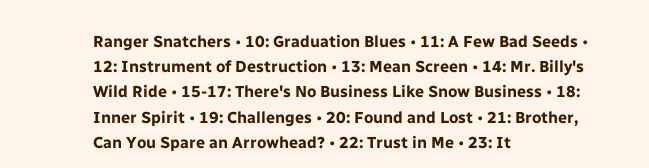Ranger Snatchers • 10: Graduation Blues • 11: A Few Bad Seeds • 12: Instrument of Destruction • 13: Mean Screen • 14: Mr. Billy's Wild Ride • 15-17: There's No Business Like Snow Business • 18: Inner Spirit • 19: Challenges • 20: Found and Lost • 21: Brother, Can You Spare an Arrowhead? • 22: Trust in Me • 23: It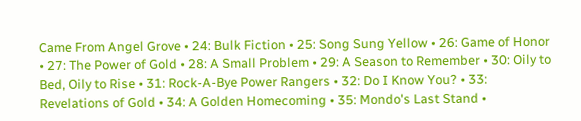Came From Angel Grove • 24: Bulk Fiction • 25: Song Sung Yellow • 26: Game of Honor • 27: The Power of Gold • 28: A Small Problem • 29: A Season to Remember • 30: Oily to Bed, Oily to Rise • 31: Rock-A-Bye Power Rangers • 32: Do I Know You? • 33: Revelations of Gold • 34: A Golden Homecoming • 35: Mondo's Last Stand •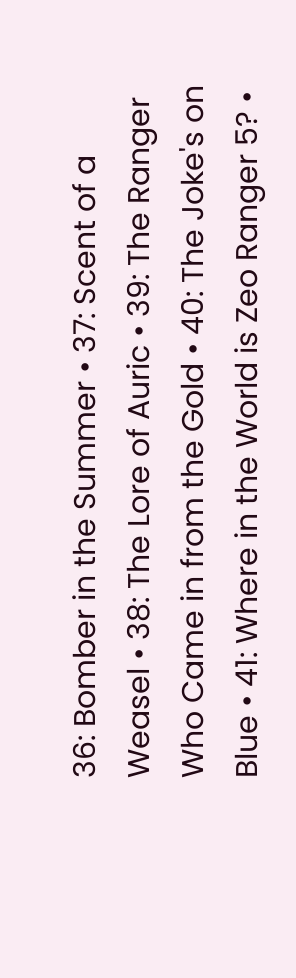36: Bomber in the Summer • 37: Scent of a Weasel • 38: The Lore of Auric • 39: The Ranger Who Came in from the Gold • 40: The Joke's on Blue • 41: Where in the World is Zeo Ranger 5? •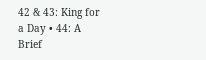42 & 43: King for a Day • 44: A Brief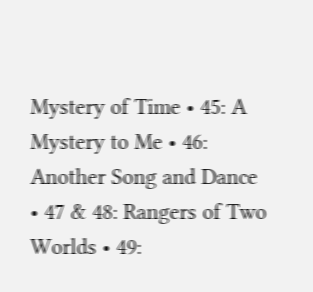Mystery of Time • 45: A Mystery to Me • 46: Another Song and Dance • 47 & 48: Rangers of Two Worlds • 49: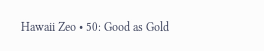Hawaii Zeo • 50: Good as Gold